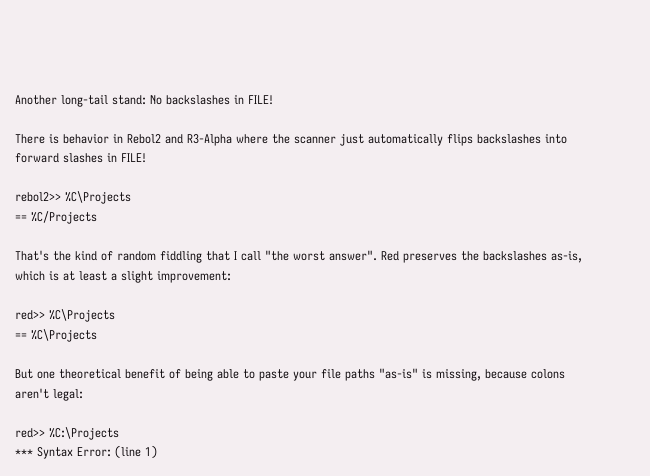Another long-tail stand: No backslashes in FILE!

There is behavior in Rebol2 and R3-Alpha where the scanner just automatically flips backslashes into forward slashes in FILE!

rebol2>> %C\Projects
== %C/Projects

That's the kind of random fiddling that I call "the worst answer". Red preserves the backslashes as-is, which is at least a slight improvement:

red>> %C\Projects
== %C\Projects

But one theoretical benefit of being able to paste your file paths "as-is" is missing, because colons aren't legal:

red>> %C:\Projects
*** Syntax Error: (line 1)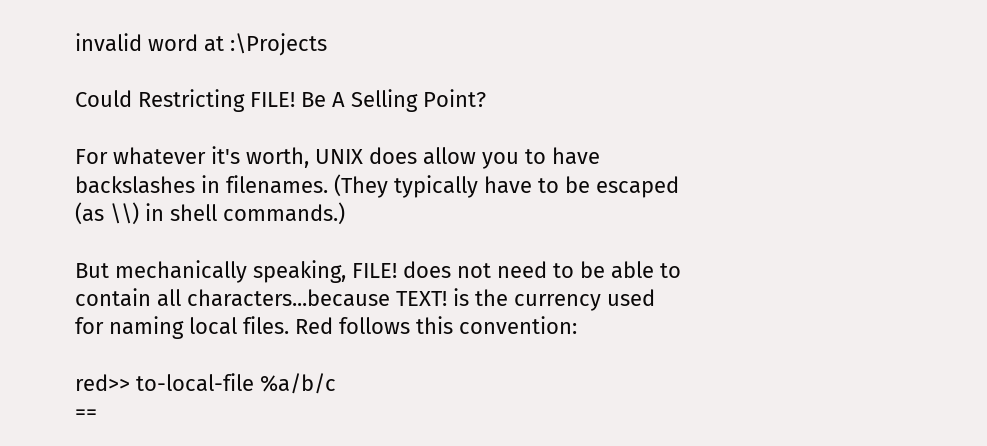invalid word at :\Projects

Could Restricting FILE! Be A Selling Point?

For whatever it's worth, UNIX does allow you to have backslashes in filenames. (They typically have to be escaped (as \\) in shell commands.)

But mechanically speaking, FILE! does not need to be able to contain all characters...because TEXT! is the currency used for naming local files. Red follows this convention:

red>> to-local-file %a/b/c
==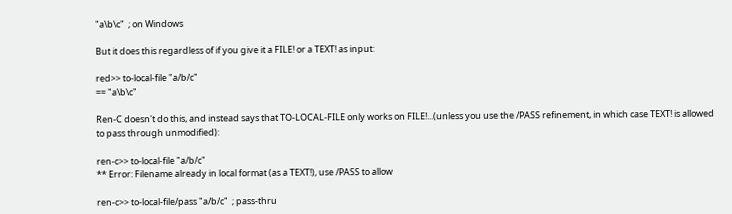"a\b\c"  ; on Windows

But it does this regardless of if you give it a FILE! or a TEXT! as input:

red>> to-local-file "a/b/c"
== "a\b\c"

Ren-C doesn't do this, and instead says that TO-LOCAL-FILE only works on FILE!...(unless you use the /PASS refinement, in which case TEXT! is allowed to pass through unmodified):

ren-c>> to-local-file "a/b/c"
** Error: Filename already in local format (as a TEXT!), use /PASS to allow

ren-c>> to-local-file/pass "a/b/c"  ; pass-thru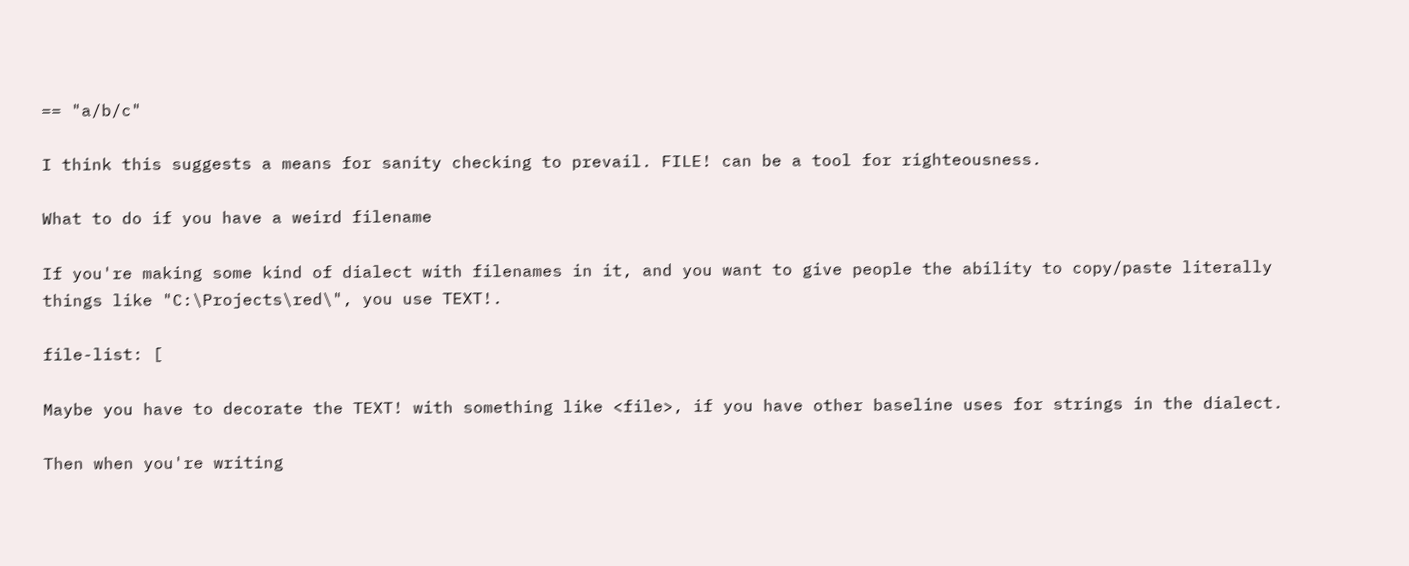== "a/b/c"

I think this suggests a means for sanity checking to prevail. FILE! can be a tool for righteousness.

What to do if you have a weird filename

If you're making some kind of dialect with filenames in it, and you want to give people the ability to copy/paste literally things like "C:\Projects\red\", you use TEXT!.

file-list: [

Maybe you have to decorate the TEXT! with something like <file>, if you have other baseline uses for strings in the dialect.

Then when you're writing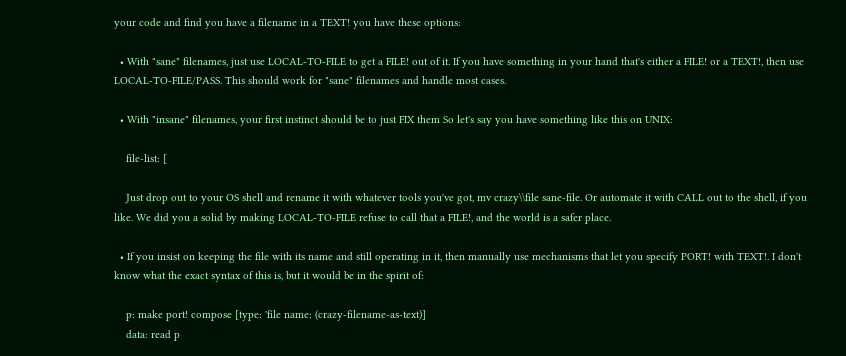your code and find you have a filename in a TEXT! you have these options:

  • With "sane" filenames, just use LOCAL-TO-FILE to get a FILE! out of it. If you have something in your hand that's either a FILE! or a TEXT!, then use LOCAL-TO-FILE/PASS. This should work for "sane" filenames and handle most cases.

  • With "insane" filenames, your first instinct should be to just FIX them So let's say you have something like this on UNIX:

    file-list: [

    Just drop out to your OS shell and rename it with whatever tools you've got, mv crazy\\file sane-file. Or automate it with CALL out to the shell, if you like. We did you a solid by making LOCAL-TO-FILE refuse to call that a FILE!, and the world is a safer place.

  • If you insist on keeping the file with its name and still operating in it, then manually use mechanisms that let you specify PORT! with TEXT!. I don't know what the exact syntax of this is, but it would be in the spirit of:

    p: make port! compose [type: 'file name: (crazy-filename-as-text)]
    data: read p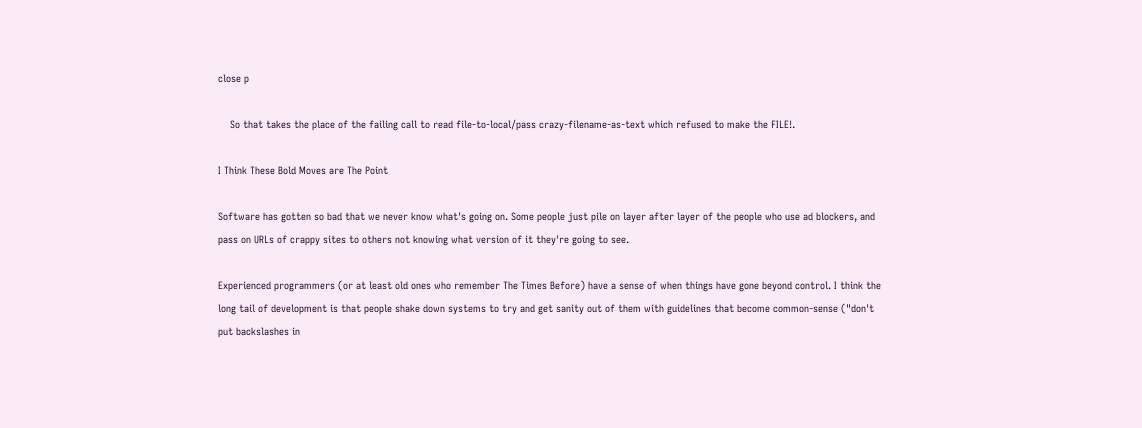close p

    So that takes the place of the failing call to read file-to-local/pass crazy-filename-as-text which refused to make the FILE!.

I Think These Bold Moves are The Point

Software has gotten so bad that we never know what's going on. Some people just pile on layer after layer of the people who use ad blockers, and pass on URLs of crappy sites to others not knowing what version of it they're going to see.

Experienced programmers (or at least old ones who remember The Times Before) have a sense of when things have gone beyond control. I think the long tail of development is that people shake down systems to try and get sanity out of them with guidelines that become common-sense ("don't put backslashes in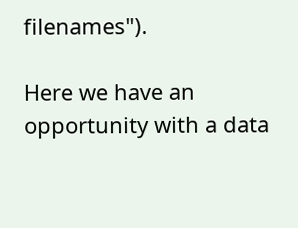filenames").

Here we have an opportunity with a data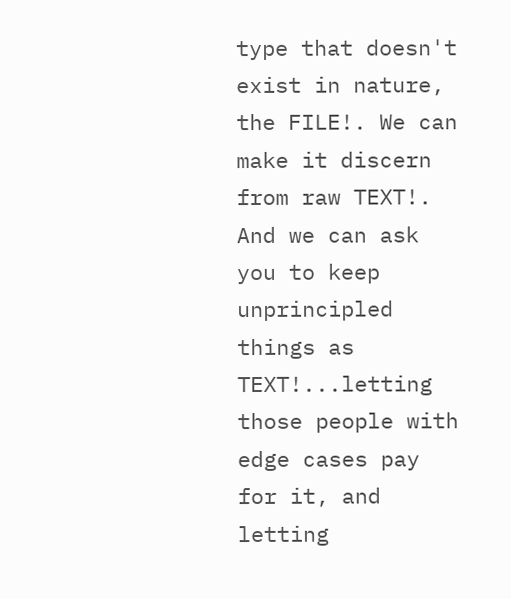type that doesn't exist in nature, the FILE!. We can make it discern from raw TEXT!. And we can ask you to keep unprincipled things as TEXT!...letting those people with edge cases pay for it, and letting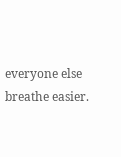everyone else breathe easier.